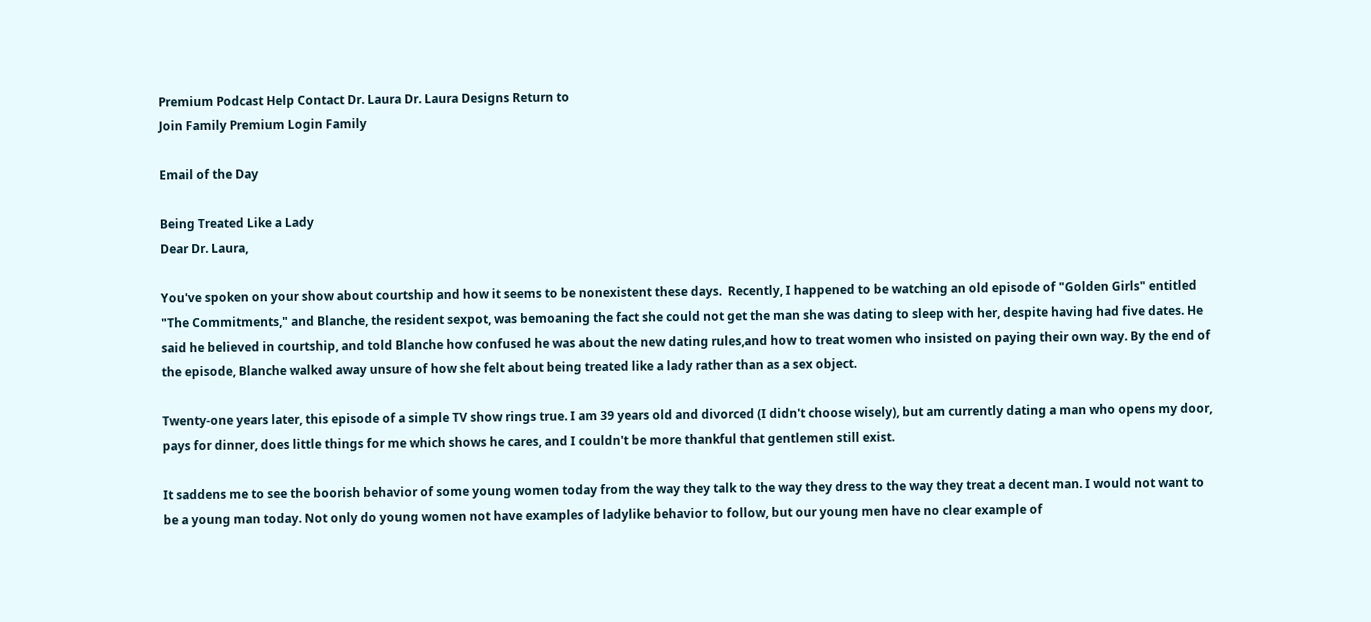Premium Podcast Help Contact Dr. Laura Dr. Laura Designs Return to
Join Family Premium Login Family

Email of the Day

Being Treated Like a Lady
Dear Dr. Laura,

You've spoken on your show about courtship and how it seems to be nonexistent these days.  Recently, I happened to be watching an old episode of "Golden Girls" entitled "The Commitments," and Blanche, the resident sexpot, was bemoaning the fact she could not get the man she was dating to sleep with her, despite having had five dates. He said he believed in courtship, and told Blanche how confused he was about the new dating rules,and how to treat women who insisted on paying their own way. By the end of the episode, Blanche walked away unsure of how she felt about being treated like a lady rather than as a sex object.

Twenty-one years later, this episode of a simple TV show rings true. I am 39 years old and divorced (I didn't choose wisely), but am currently dating a man who opens my door, pays for dinner, does little things for me which shows he cares, and I couldn't be more thankful that gentlemen still exist.

It saddens me to see the boorish behavior of some young women today from the way they talk to the way they dress to the way they treat a decent man. I would not want to be a young man today. Not only do young women not have examples of ladylike behavior to follow, but our young men have no clear example of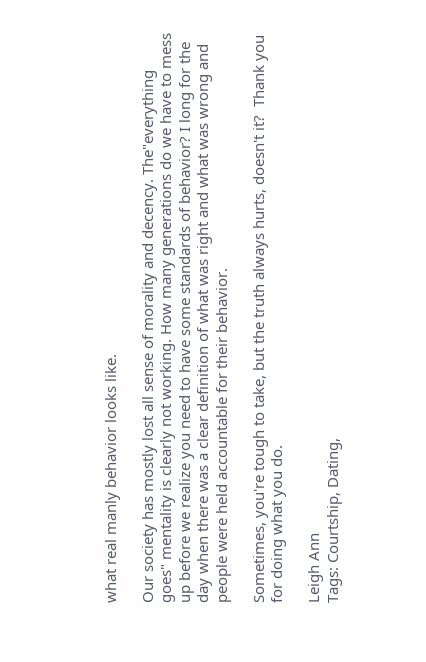what real manly behavior looks like.

Our society has mostly lost all sense of morality and decency. The"everything goes" mentality is clearly not working. How many generations do we have to mess up before we realize you need to have some standards of behavior? I long for the day when there was a clear definition of what was right and what was wrong and people were held accountable for their behavior.

Sometimes, you're tough to take, but the truth always hurts, doesn't it?  Thank you for doing what you do.

Leigh Ann
Tags: Courtship, Dating,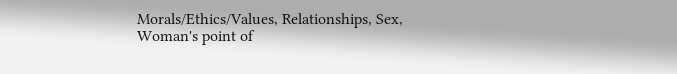Morals/Ethics/Values, Relationships, Sex, Woman's point of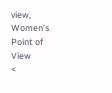view, Women's Point of View
<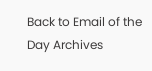Back to Email of the Day Archives